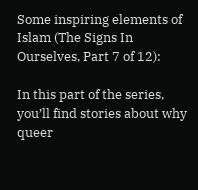Some inspiring elements of Islam (The Signs In Ourselves, Part 7 of 12):

In this part of the series, you’ll find stories about why queer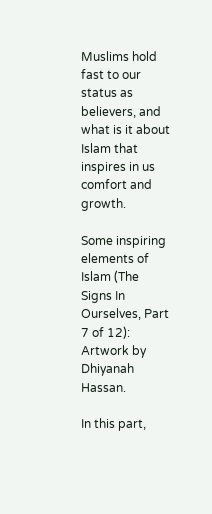Muslims hold fast to our status as believers, and what is it about Islam that inspires in us comfort and growth.

Some inspiring elements of Islam (The Signs In Ourselves, Part 7 of 12):
Artwork by Dhiyanah Hassan.

In this part,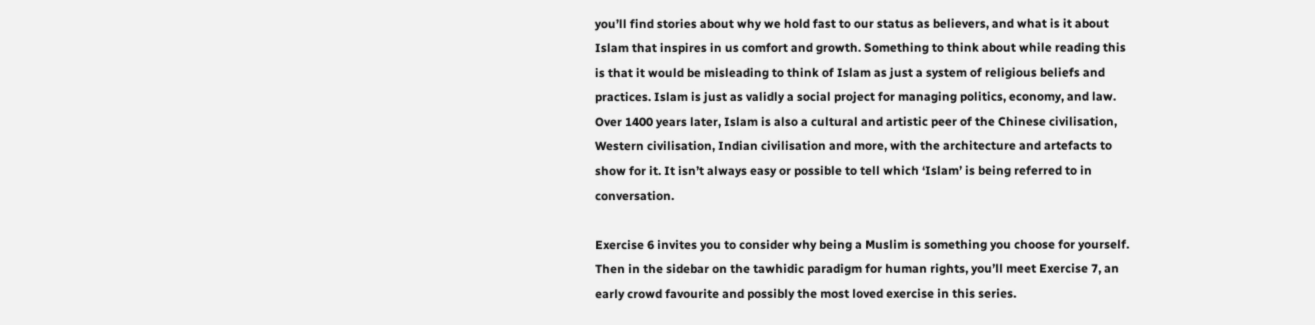you’ll find stories about why we hold fast to our status as believers, and what is it about Islam that inspires in us comfort and growth. Something to think about while reading this is that it would be misleading to think of Islam as just a system of religious beliefs and practices. Islam is just as validly a social project for managing politics, economy, and law. Over 1400 years later, Islam is also a cultural and artistic peer of the Chinese civilisation, Western civilisation, Indian civilisation and more, with the architecture and artefacts to show for it. It isn’t always easy or possible to tell which ‘Islam’ is being referred to in conversation.

Exercise 6 invites you to consider why being a Muslim is something you choose for yourself. Then in the sidebar on the tawhidic paradigm for human rights, you’ll meet Exercise 7, an early crowd favourite and possibly the most loved exercise in this series.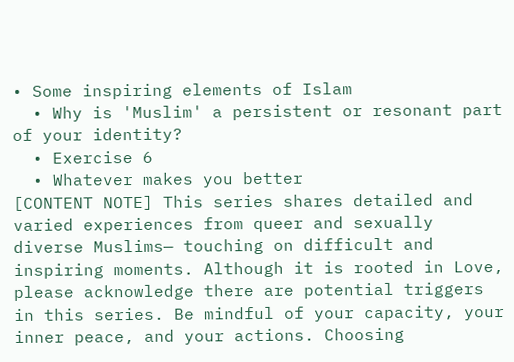• Some inspiring elements of Islam
  • Why is 'Muslim' a persistent or resonant part of your identity?
  • Exercise 6
  • Whatever makes you better
[CONTENT NOTE] This series shares detailed and varied experiences from queer and sexually diverse Muslims— touching on difficult and inspiring moments. Although it is rooted in Love, please acknowledge there are potential triggers in this series. Be mindful of your capacity, your inner peace, and your actions. Choosing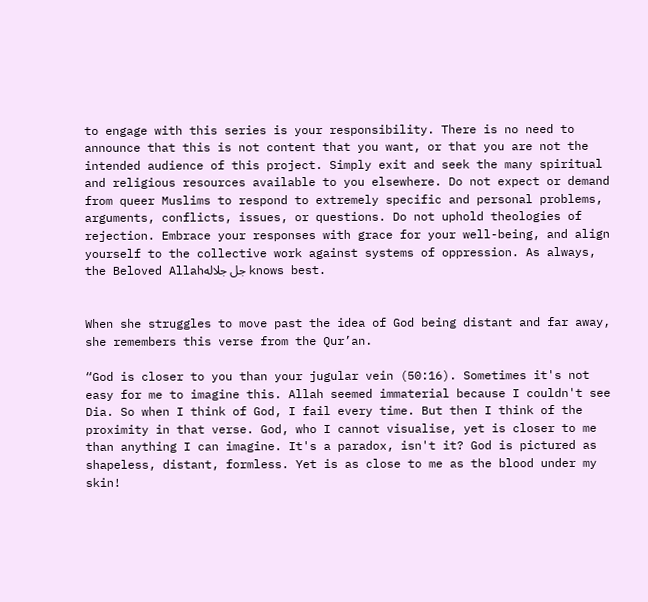to engage with this series is your responsibility. There is no need to announce that this is not content that you want, or that you are not the intended audience of this project. Simply exit and seek the many spiritual and religious resources available to you elsewhere. Do not expect or demand from queer Muslims to respond to extremely specific and personal problems, arguments, conflicts, issues, or questions. Do not uphold theologies of rejection. Embrace your responses with grace for your well-being, and align yourself to the collective work against systems of oppression. As always, the Beloved Allahجل جلاله knows best.


When she struggles to move past the idea of God being distant and far away, she remembers this verse from the Qur’an.

“God is closer to you than your jugular vein (50:16). Sometimes it's not easy for me to imagine this. Allah seemed immaterial because I couldn't see Dia. So when I think of God, I fail every time. But then I think of the proximity in that verse. God, who I cannot visualise, yet is closer to me than anything I can imagine. It's a paradox, isn't it? God is pictured as shapeless, distant, formless. Yet is as close to me as the blood under my skin!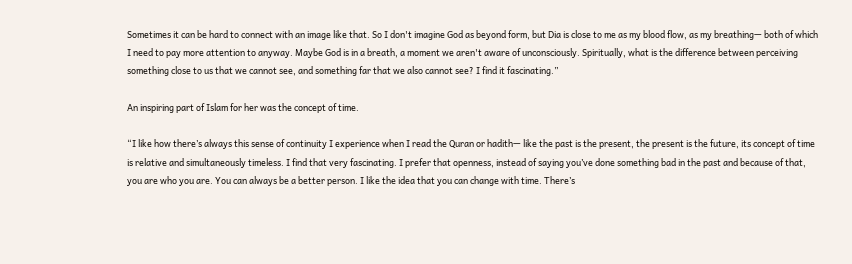Sometimes it can be hard to connect with an image like that. So I don't imagine God as beyond form, but Dia is close to me as my blood flow, as my breathing— both of which I need to pay more attention to anyway. Maybe God is in a breath, a moment we aren't aware of unconsciously. Spiritually, what is the difference between perceiving something close to us that we cannot see, and something far that we also cannot see? I find it fascinating.”

An inspiring part of Islam for her was the concept of time.

“I like how there’s always this sense of continuity I experience when I read the Quran or hadith— like the past is the present, the present is the future, its concept of time is relative and simultaneously timeless. I find that very fascinating. I prefer that openness, instead of saying you’ve done something bad in the past and because of that, you are who you are. You can always be a better person. I like the idea that you can change with time. There’s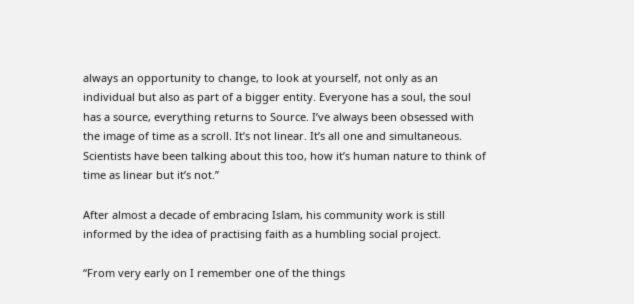always an opportunity to change, to look at yourself, not only as an individual but also as part of a bigger entity. Everyone has a soul, the soul has a source, everything returns to Source. I’ve always been obsessed with the image of time as a scroll. It’s not linear. It’s all one and simultaneous. Scientists have been talking about this too, how it’s human nature to think of time as linear but it’s not.”

After almost a decade of embracing Islam, his community work is still informed by the idea of practising faith as a humbling social project.

“From very early on I remember one of the things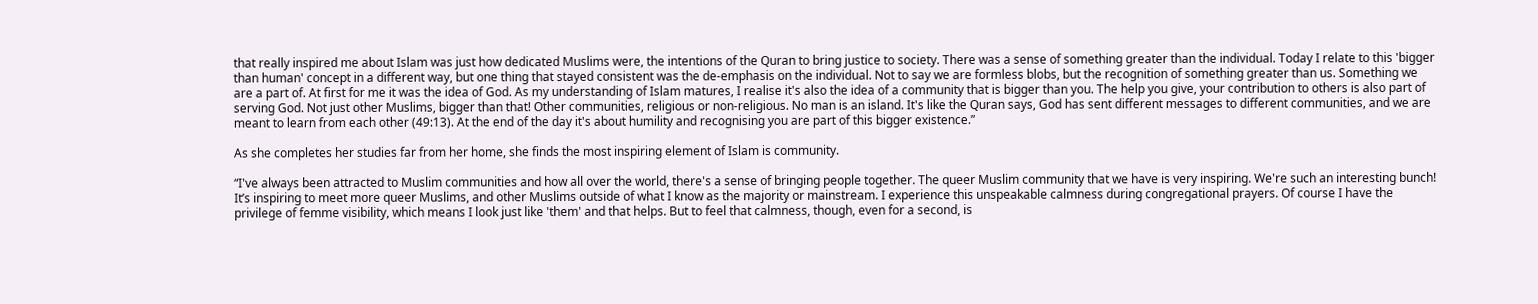that really inspired me about Islam was just how dedicated Muslims were, the intentions of the Quran to bring justice to society. There was a sense of something greater than the individual. Today I relate to this 'bigger than human' concept in a different way, but one thing that stayed consistent was the de-emphasis on the individual. Not to say we are formless blobs, but the recognition of something greater than us. Something we are a part of. At first for me it was the idea of God. As my understanding of Islam matures, I realise it's also the idea of a community that is bigger than you. The help you give, your contribution to others is also part of serving God. Not just other Muslims, bigger than that! Other communities, religious or non-religious. No man is an island. It's like the Quran says, God has sent different messages to different communities, and we are meant to learn from each other (49:13). At the end of the day it's about humility and recognising you are part of this bigger existence.”

As she completes her studies far from her home, she finds the most inspiring element of Islam is community.

“I've always been attracted to Muslim communities and how all over the world, there's a sense of bringing people together. The queer Muslim community that we have is very inspiring. We're such an interesting bunch! It’s inspiring to meet more queer Muslims, and other Muslims outside of what I know as the majority or mainstream. I experience this unspeakable calmness during congregational prayers. Of course I have the privilege of femme visibility, which means I look just like 'them' and that helps. But to feel that calmness, though, even for a second, is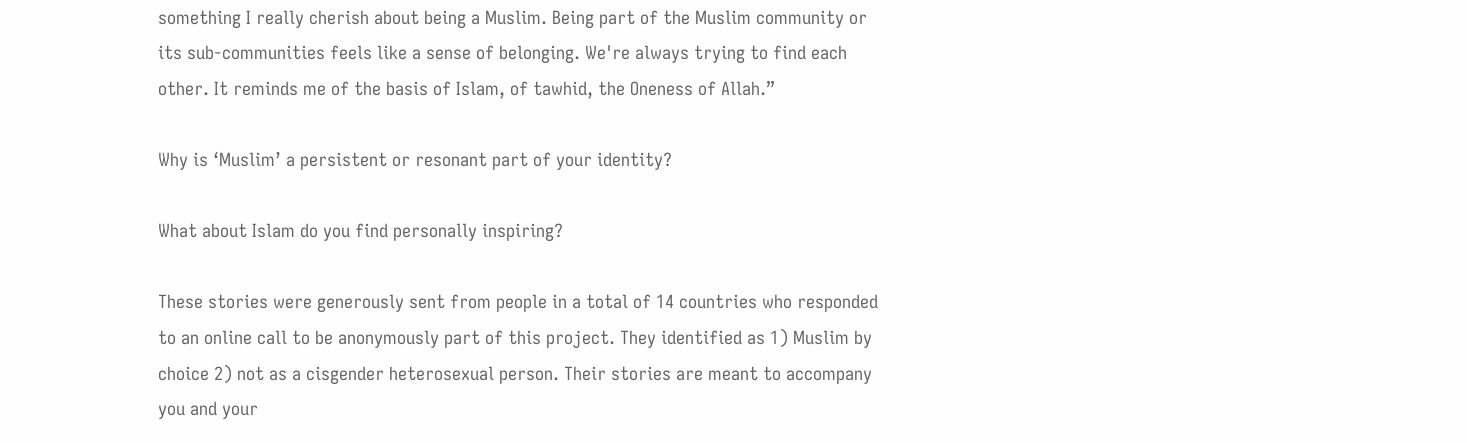something I really cherish about being a Muslim. Being part of the Muslim community or its sub-communities feels like a sense of belonging. We're always trying to find each other. It reminds me of the basis of Islam, of tawhid, the Oneness of Allah.”

Why is ‘Muslim’ a persistent or resonant part of your identity?

What about Islam do you find personally inspiring?

These stories were generously sent from people in a total of 14 countries who responded to an online call to be anonymously part of this project. They identified as 1) Muslim by choice 2) not as a cisgender heterosexual person. Their stories are meant to accompany you and your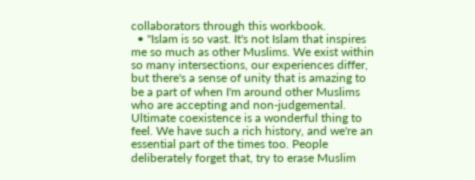collaborators through this workbook.
  • "Islam is so vast. It's not Islam that inspires me so much as other Muslims. We exist within so many intersections, our experiences differ, but there's a sense of unity that is amazing to be a part of when I'm around other Muslims who are accepting and non-judgemental. Ultimate coexistence is a wonderful thing to feel. We have such a rich history, and we're an essential part of the times too. People deliberately forget that, try to erase Muslim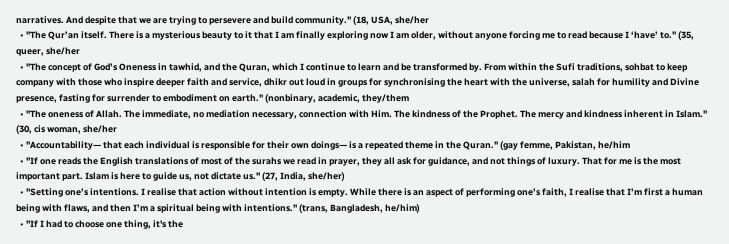narratives. And despite that we are trying to persevere and build community." (18, USA, she/her
  • "The Qur’an itself. There is a mysterious beauty to it that I am finally exploring now I am older, without anyone forcing me to read because I ‘have’ to." (35, queer, she/her
  • "The concept of God’s Oneness in tawhid, and the Quran, which I continue to learn and be transformed by. From within the Sufi traditions, sohbat to keep company with those who inspire deeper faith and service, dhikr out loud in groups for synchronising the heart with the universe, salah for humility and Divine presence, fasting for surrender to embodiment on earth." (nonbinary, academic, they/them
  • "The oneness of Allah. The immediate, no mediation necessary, connection with Him. The kindness of the Prophet. The mercy and kindness inherent in Islam." (30, cis woman, she/her
  • "Accountability— that each individual is responsible for their own doings— is a repeated theme in the Quran." (gay femme, Pakistan, he/him
  • "If one reads the English translations of most of the surahs we read in prayer, they all ask for guidance, and not things of luxury. That for me is the most important part. Islam is here to guide us, not dictate us." (27, India, she/her)
  • "Setting one’s intentions. I realise that action without intention is empty. While there is an aspect of performing one’s faith, I realise that I’m first a human being with flaws, and then I’m a spiritual being with intentions." (trans, Bangladesh, he/him)
  • "If I had to choose one thing, it's the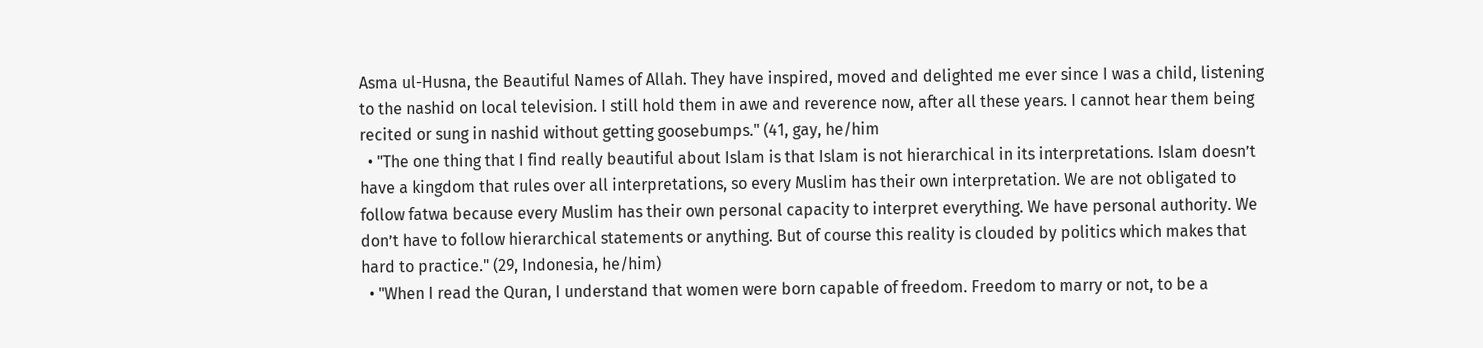Asma ul-Husna, the Beautiful Names of Allah. They have inspired, moved and delighted me ever since I was a child, listening to the nashid on local television. I still hold them in awe and reverence now, after all these years. I cannot hear them being recited or sung in nashid without getting goosebumps." (41, gay, he/him
  • "The one thing that I find really beautiful about Islam is that Islam is not hierarchical in its interpretations. Islam doesn’t have a kingdom that rules over all interpretations, so every Muslim has their own interpretation. We are not obligated to follow fatwa because every Muslim has their own personal capacity to interpret everything. We have personal authority. We don’t have to follow hierarchical statements or anything. But of course this reality is clouded by politics which makes that hard to practice." (29, Indonesia, he/him)
  • "When I read the Quran, I understand that women were born capable of freedom. Freedom to marry or not, to be a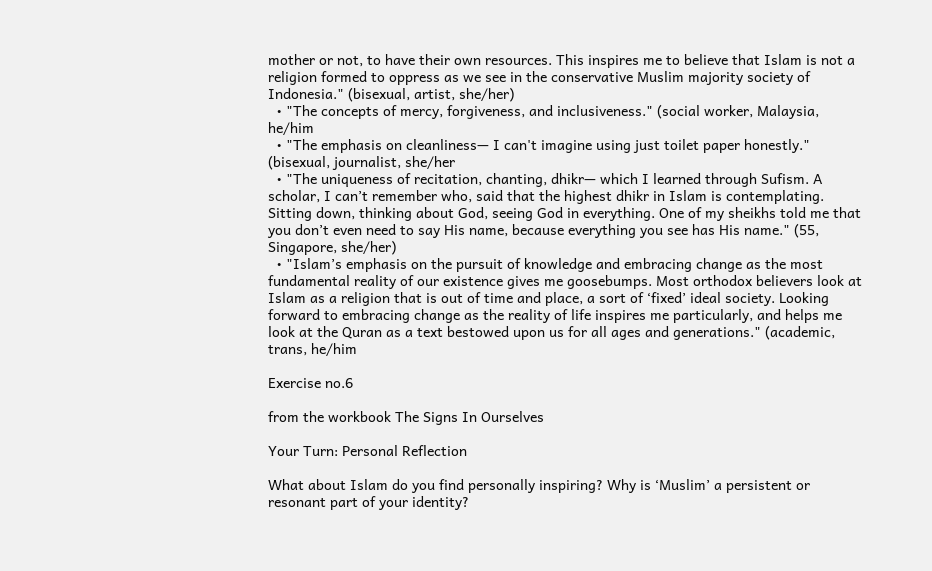mother or not, to have their own resources. This inspires me to believe that Islam is not a religion formed to oppress as we see in the conservative Muslim majority society of Indonesia." (bisexual, artist, she/her)
  • "The concepts of mercy, forgiveness, and inclusiveness." (social worker, Malaysia, he/him
  • "The emphasis on cleanliness— I can't imagine using just toilet paper honestly." (bisexual, journalist, she/her
  • "The uniqueness of recitation, chanting, dhikr— which I learned through Sufism. A scholar, I can’t remember who, said that the highest dhikr in Islam is contemplating. Sitting down, thinking about God, seeing God in everything. One of my sheikhs told me that you don’t even need to say His name, because everything you see has His name." (55, Singapore, she/her)
  • "Islam’s emphasis on the pursuit of knowledge and embracing change as the most fundamental reality of our existence gives me goosebumps. Most orthodox believers look at Islam as a religion that is out of time and place, a sort of ‘fixed’ ideal society. Looking forward to embracing change as the reality of life inspires me particularly, and helps me look at the Quran as a text bestowed upon us for all ages and generations." (academic, trans, he/him

Exercise no.6

from the workbook The Signs In Ourselves

Your Turn: Personal Reflection

What about Islam do you find personally inspiring? Why is ‘Muslim’ a persistent or resonant part of your identity?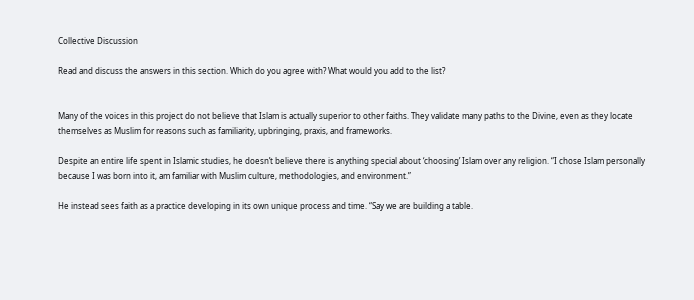Collective Discussion

Read and discuss the answers in this section. Which do you agree with? What would you add to the list?


Many of the voices in this project do not believe that Islam is actually superior to other faiths. They validate many paths to the Divine, even as they locate themselves as Muslim for reasons such as familiarity, upbringing, praxis, and frameworks.

Despite an entire life spent in Islamic studies, he doesn’t believe there is anything special about ‘choosing’ Islam over any religion. “I chose Islam personally because I was born into it, am familiar with Muslim culture, methodologies, and environment.”

He instead sees faith as a practice developing in its own unique process and time. “Say we are building a table.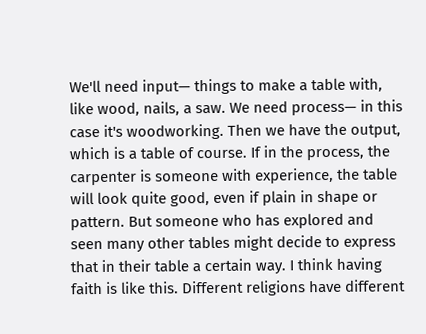We'll need input— things to make a table with, like wood, nails, a saw. We need process— in this case it's woodworking. Then we have the output, which is a table of course. If in the process, the carpenter is someone with experience, the table will look quite good, even if plain in shape or pattern. But someone who has explored and seen many other tables might decide to express that in their table a certain way. I think having faith is like this. Different religions have different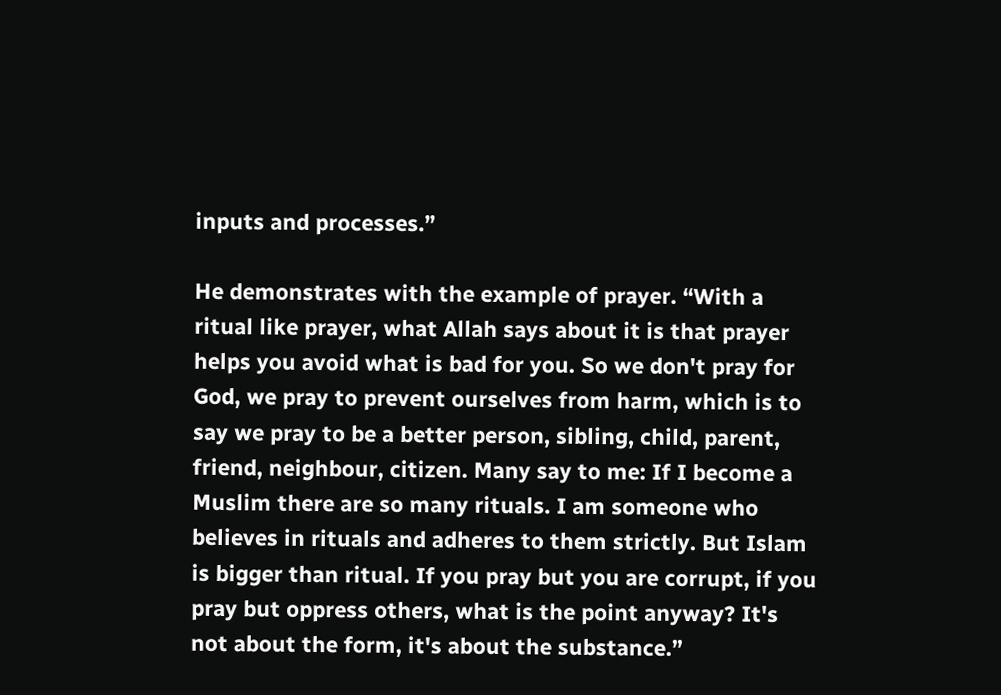inputs and processes.”

He demonstrates with the example of prayer. “With a ritual like prayer, what Allah says about it is that prayer helps you avoid what is bad for you. So we don't pray for God, we pray to prevent ourselves from harm, which is to say we pray to be a better person, sibling, child, parent, friend, neighbour, citizen. Many say to me: If I become a Muslim there are so many rituals. I am someone who believes in rituals and adheres to them strictly. But Islam is bigger than ritual. If you pray but you are corrupt, if you pray but oppress others, what is the point anyway? It's not about the form, it's about the substance.”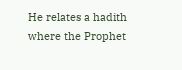He relates a hadith where the Prophet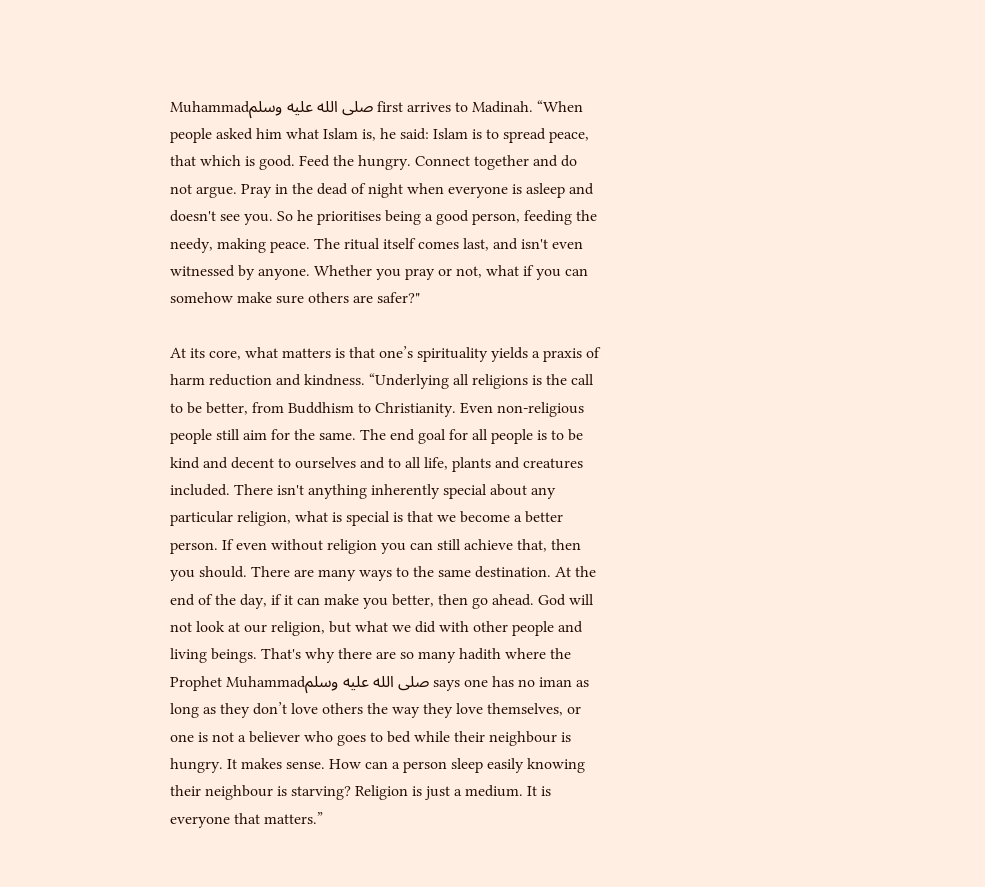Muhammadصلى الله عليه وسلم first arrives to Madinah. “When people asked him what Islam is, he said: Islam is to spread peace, that which is good. Feed the hungry. Connect together and do not argue. Pray in the dead of night when everyone is asleep and doesn't see you. So he prioritises being a good person, feeding the needy, making peace. The ritual itself comes last, and isn't even witnessed by anyone. Whether you pray or not, what if you can somehow make sure others are safer?"

At its core, what matters is that one’s spirituality yields a praxis of harm reduction and kindness. “Underlying all religions is the call to be better, from Buddhism to Christianity. Even non-religious people still aim for the same. The end goal for all people is to be kind and decent to ourselves and to all life, plants and creatures included. There isn't anything inherently special about any particular religion, what is special is that we become a better person. If even without religion you can still achieve that, then you should. There are many ways to the same destination. At the end of the day, if it can make you better, then go ahead. God will not look at our religion, but what we did with other people and living beings. That's why there are so many hadith where the Prophet Muhammadصلى الله عليه وسلم says one has no iman as long as they don’t love others the way they love themselves, or one is not a believer who goes to bed while their neighbour is hungry. It makes sense. How can a person sleep easily knowing their neighbour is starving? Religion is just a medium. It is everyone that matters.”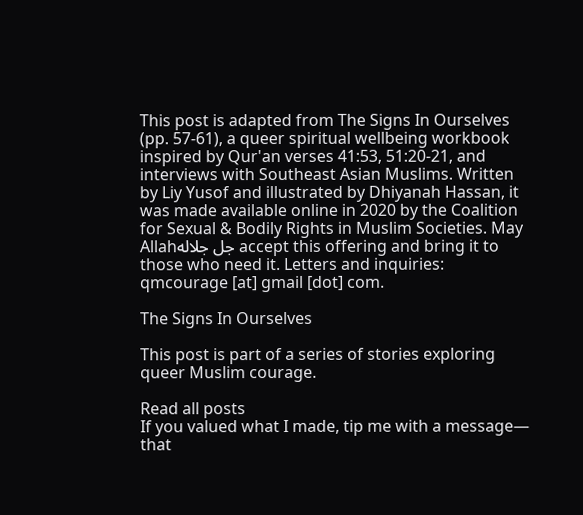This post is adapted from The Signs In Ourselves (pp. 57-61), a queer spiritual wellbeing workbook inspired by Qur'an verses 41:53, 51:20-21, and interviews with Southeast Asian Muslims. Written by Liy Yusof and illustrated by Dhiyanah Hassan, it was made available online in 2020 by the Coalition for Sexual & Bodily Rights in Muslim Societies. May Allahجل جلاله accept this offering and bring it to those who need it. Letters and inquiries: qmcourage [at] gmail [dot] com.

The Signs In Ourselves

This post is part of a series of stories exploring queer Muslim courage.

Read all posts
If you valued what I made, tip me with a message— that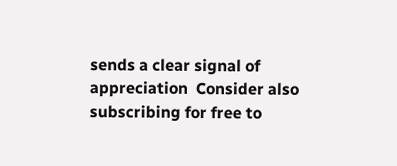sends a clear signal of appreciation  Consider also subscribing for free to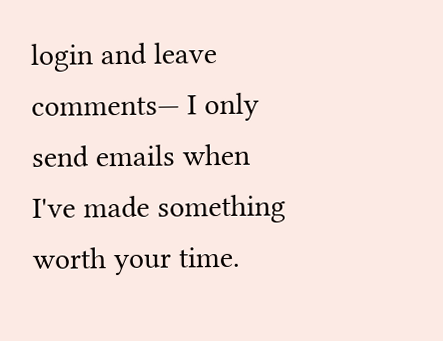login and leave comments— I only send emails when I've made something worth your time.